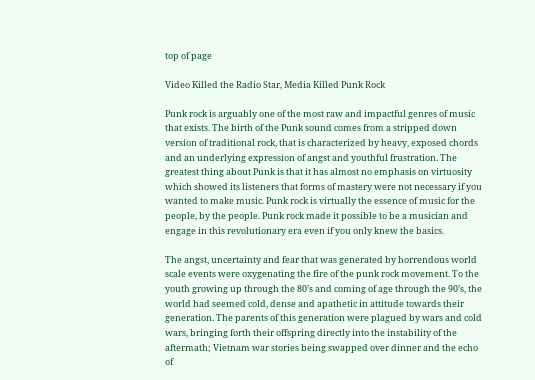top of page

Video Killed the Radio Star, Media Killed Punk Rock

Punk rock is arguably one of the most raw and impactful genres of music that exists. The birth of the Punk sound comes from a stripped down version of traditional rock, that is characterized by heavy, exposed chords and an underlying expression of angst and youthful frustration. The greatest thing about Punk is that it has almost no emphasis on virtuosity which showed its listeners that forms of mastery were not necessary if you wanted to make music. Punk rock is virtually the essence of music for the people, by the people. Punk rock made it possible to be a musician and engage in this revolutionary era even if you only knew the basics.

The angst, uncertainty and fear that was generated by horrendous world scale events were oxygenating the fire of the punk rock movement. To the youth growing up through the 80’s and coming of age through the 90’s, the world had seemed cold, dense and apathetic in attitude towards their generation. The parents of this generation were plagued by wars and cold wars, bringing forth their offspring directly into the instability of the aftermath; Vietnam war stories being swapped over dinner and the echo of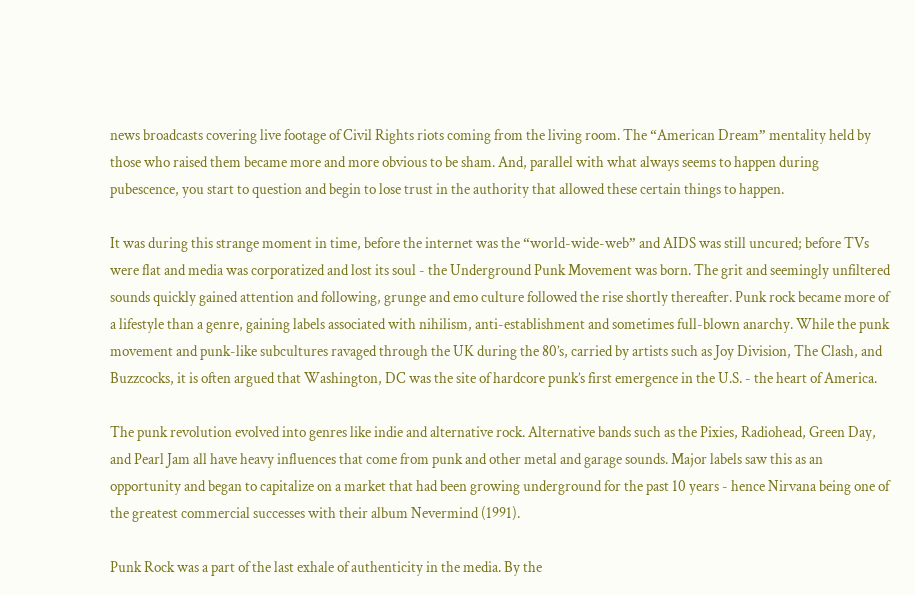news broadcasts covering live footage of Civil Rights riots coming from the living room. The “American Dream” mentality held by those who raised them became more and more obvious to be sham. And, parallel with what always seems to happen during pubescence, you start to question and begin to lose trust in the authority that allowed these certain things to happen.

It was during this strange moment in time, before the internet was the “world-wide-web” and AIDS was still uncured; before TVs were flat and media was corporatized and lost its soul - the Underground Punk Movement was born. The grit and seemingly unfiltered sounds quickly gained attention and following, grunge and emo culture followed the rise shortly thereafter. Punk rock became more of a lifestyle than a genre, gaining labels associated with nihilism, anti-establishment and sometimes full-blown anarchy. While the punk movement and punk-like subcultures ravaged through the UK during the 80’s, carried by artists such as Joy Division, The Clash, and Buzzcocks, it is often argued that Washington, DC was the site of hardcore punk’s first emergence in the U.S. - the heart of America.

The punk revolution evolved into genres like indie and alternative rock. Alternative bands such as the Pixies, Radiohead, Green Day, and Pearl Jam all have heavy influences that come from punk and other metal and garage sounds. Major labels saw this as an opportunity and began to capitalize on a market that had been growing underground for the past 10 years - hence Nirvana being one of the greatest commercial successes with their album Nevermind (1991).

Punk Rock was a part of the last exhale of authenticity in the media. By the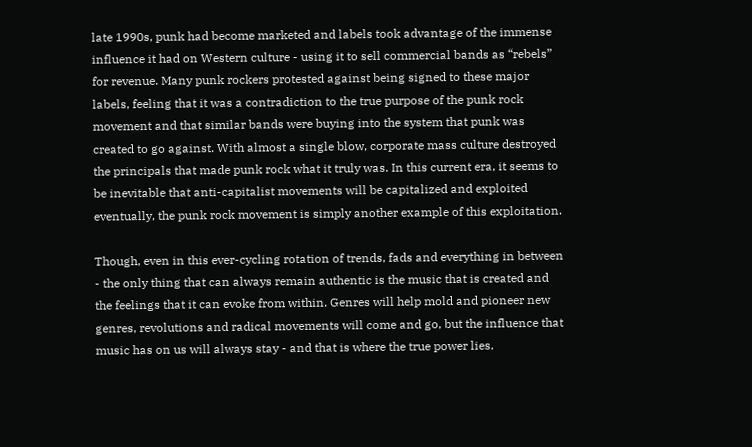late 1990s, punk had become marketed and labels took advantage of the immense influence it had on Western culture - using it to sell commercial bands as “rebels” for revenue. Many punk rockers protested against being signed to these major labels, feeling that it was a contradiction to the true purpose of the punk rock movement and that similar bands were buying into the system that punk was created to go against. With almost a single blow, corporate mass culture destroyed the principals that made punk rock what it truly was. In this current era, it seems to be inevitable that anti-capitalist movements will be capitalized and exploited eventually, the punk rock movement is simply another example of this exploitation.

Though, even in this ever-cycling rotation of trends, fads and everything in between - the only thing that can always remain authentic is the music that is created and the feelings that it can evoke from within. Genres will help mold and pioneer new genres, revolutions and radical movements will come and go, but the influence that music has on us will always stay - and that is where the true power lies.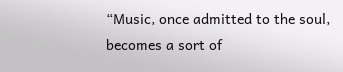“Music, once admitted to the soul, becomes a sort of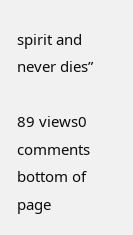spirit and never dies”

89 views0 comments
bottom of page